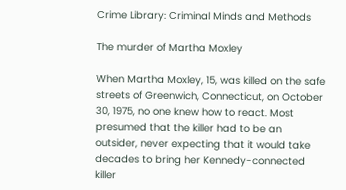Crime Library: Criminal Minds and Methods

The murder of Martha Moxley

When Martha Moxley, 15, was killed on the safe streets of Greenwich, Connecticut, on October 30, 1975, no one knew how to react. Most presumed that the killer had to be an outsider, never expecting that it would take decades to bring her Kennedy-connected killer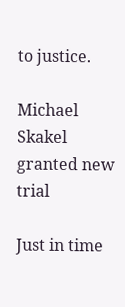to justice.

Michael Skakel granted new trial

Just in time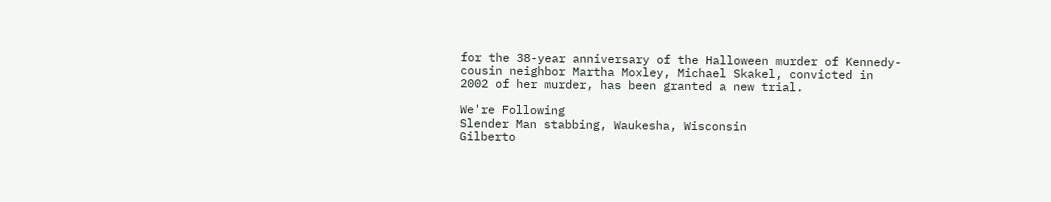for the 38-year anniversary of the Halloween murder of Kennedy-cousin neighbor Martha Moxley, Michael Skakel, convicted in 2002 of her murder, has been granted a new trial.

We're Following
Slender Man stabbing, Waukesha, Wisconsin
Gilberto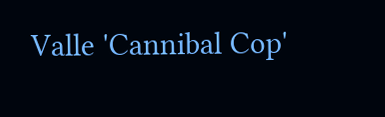Valle 'Cannibal Cop'